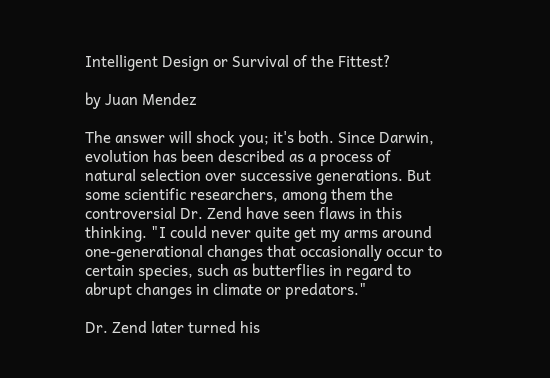Intelligent Design or Survival of the Fittest?

by Juan Mendez

The answer will shock you; it's both. Since Darwin, evolution has been described as a process of natural selection over successive generations. But some scientific researchers, among them the controversial Dr. Zend have seen flaws in this thinking. "I could never quite get my arms around one-generational changes that occasionally occur to certain species, such as butterflies in regard to abrupt changes in climate or predators."

Dr. Zend later turned his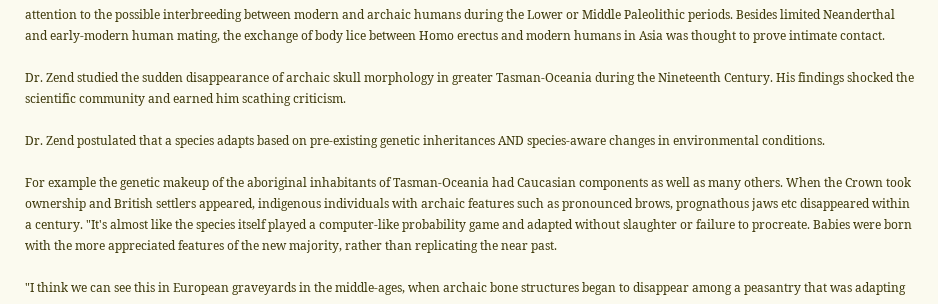attention to the possible interbreeding between modern and archaic humans during the Lower or Middle Paleolithic periods. Besides limited Neanderthal and early-modern human mating, the exchange of body lice between Homo erectus and modern humans in Asia was thought to prove intimate contact.

Dr. Zend studied the sudden disappearance of archaic skull morphology in greater Tasman-Oceania during the Nineteenth Century. His findings shocked the scientific community and earned him scathing criticism.

Dr. Zend postulated that a species adapts based on pre-existing genetic inheritances AND species-aware changes in environmental conditions.

For example the genetic makeup of the aboriginal inhabitants of Tasman-Oceania had Caucasian components as well as many others. When the Crown took ownership and British settlers appeared, indigenous individuals with archaic features such as pronounced brows, prognathous jaws etc disappeared within a century. "It's almost like the species itself played a computer-like probability game and adapted without slaughter or failure to procreate. Babies were born with the more appreciated features of the new majority, rather than replicating the near past.

"I think we can see this in European graveyards in the middle-ages, when archaic bone structures began to disappear among a peasantry that was adapting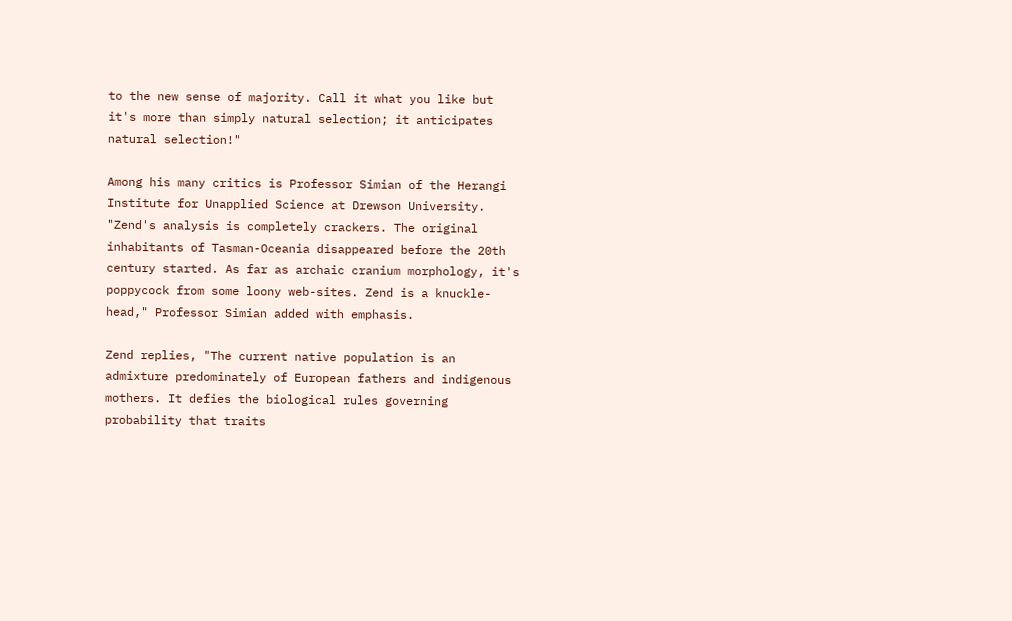to the new sense of majority. Call it what you like but it's more than simply natural selection; it anticipates natural selection!"

Among his many critics is Professor Simian of the Herangi Institute for Unapplied Science at Drewson University. "Zend's analysis is completely crackers. The original inhabitants of Tasman-Oceania disappeared before the 20th century started. As far as archaic cranium morphology, it's poppycock from some loony web-sites. Zend is a knuckle-head," Professor Simian added with emphasis.

Zend replies, "The current native population is an admixture predominately of European fathers and indigenous mothers. It defies the biological rules governing probability that traits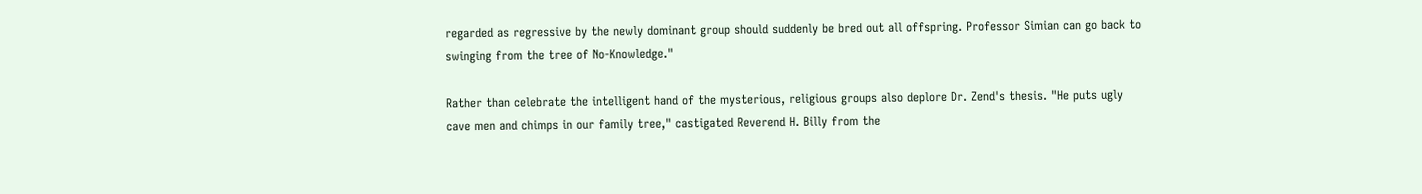regarded as regressive by the newly dominant group should suddenly be bred out all offspring. Professor Simian can go back to swinging from the tree of No-Knowledge."

Rather than celebrate the intelligent hand of the mysterious, religious groups also deplore Dr. Zend's thesis. "He puts ugly cave men and chimps in our family tree," castigated Reverend H. Billy from the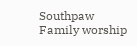Southpaw Family worship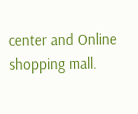center and Online shopping mall.